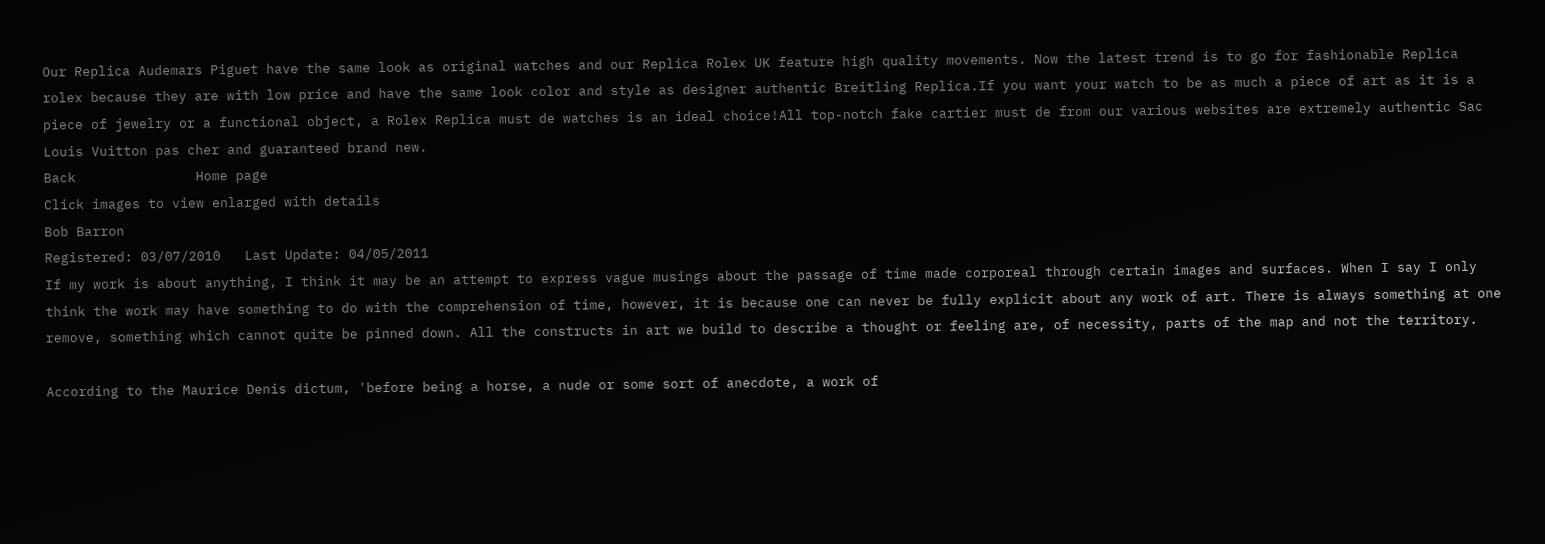Our Replica Audemars Piguet have the same look as original watches and our Replica Rolex UK feature high quality movements. Now the latest trend is to go for fashionable Replica rolex because they are with low price and have the same look color and style as designer authentic Breitling Replica.If you want your watch to be as much a piece of art as it is a piece of jewelry or a functional object, a Rolex Replica must de watches is an ideal choice!All top-notch fake cartier must de from our various websites are extremely authentic Sac Louis Vuitton pas cher and guaranteed brand new.
Back               Home page
Click images to view enlarged with details
Bob Barron
Registered: 03/07/2010   Last Update: 04/05/2011
If my work is about anything, I think it may be an attempt to express vague musings about the passage of time made corporeal through certain images and surfaces. When I say I only think the work may have something to do with the comprehension of time, however, it is because one can never be fully explicit about any work of art. There is always something at one remove, something which cannot quite be pinned down. All the constructs in art we build to describe a thought or feeling are, of necessity, parts of the map and not the territory.

According to the Maurice Denis dictum, 'before being a horse, a nude or some sort of anecdote, a work of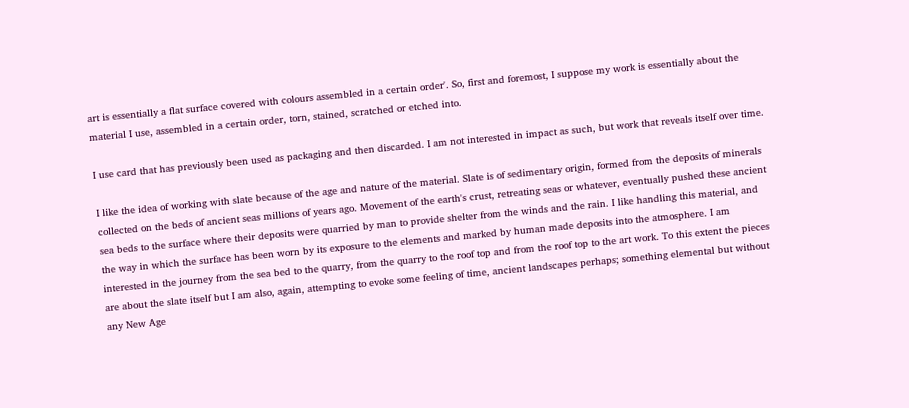art is essentially a flat surface covered with colours assembled in a certain order'. So, first and foremost, I suppose my work is essentially about the material I use, assembled in a certain order, torn, stained, scratched or etched into.

I use card that has previously been used as packaging and then discarded. I am not interested in impact as such, but work that reveals itself over time.

I like the idea of working with slate because of the age and nature of the material. Slate is of sedimentary origin, formed from the deposits of minerals collected on the beds of ancient seas millions of years ago. Movement of the earth's crust, retreating seas or whatever, eventually pushed these ancient sea beds to the surface where their deposits were quarried by man to provide shelter from the winds and the rain. I like handling this material, and the way in which the surface has been worn by its exposure to the elements and marked by human made deposits into the atmosphere. I am interested in the journey from the sea bed to the quarry, from the quarry to the roof top and from the roof top to the art work. To this extent the pieces are about the slate itself but I am also, again, attempting to evoke some feeling of time, ancient landscapes perhaps; something elemental but without any New Age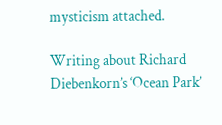mysticism attached.

Writing about Richard Diebenkorn’s ‘Ocean Park’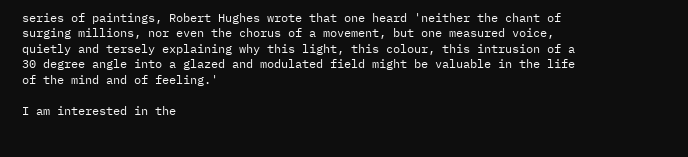series of paintings, Robert Hughes wrote that one heard 'neither the chant of surging millions, nor even the chorus of a movement, but one measured voice, quietly and tersely explaining why this light, this colour, this intrusion of a 30 degree angle into a glazed and modulated field might be valuable in the life of the mind and of feeling.'

I am interested in the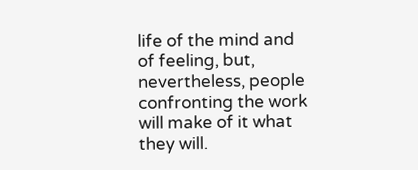life of the mind and of feeling, but, nevertheless, people confronting the work will make of it what they will.